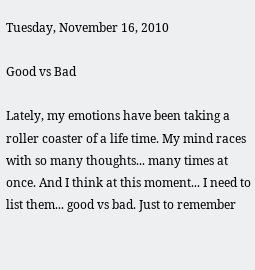Tuesday, November 16, 2010

Good vs Bad

Lately, my emotions have been taking a roller coaster of a life time. My mind races with so many thoughts... many times at once. And I think at this moment... I need to list them... good vs bad. Just to remember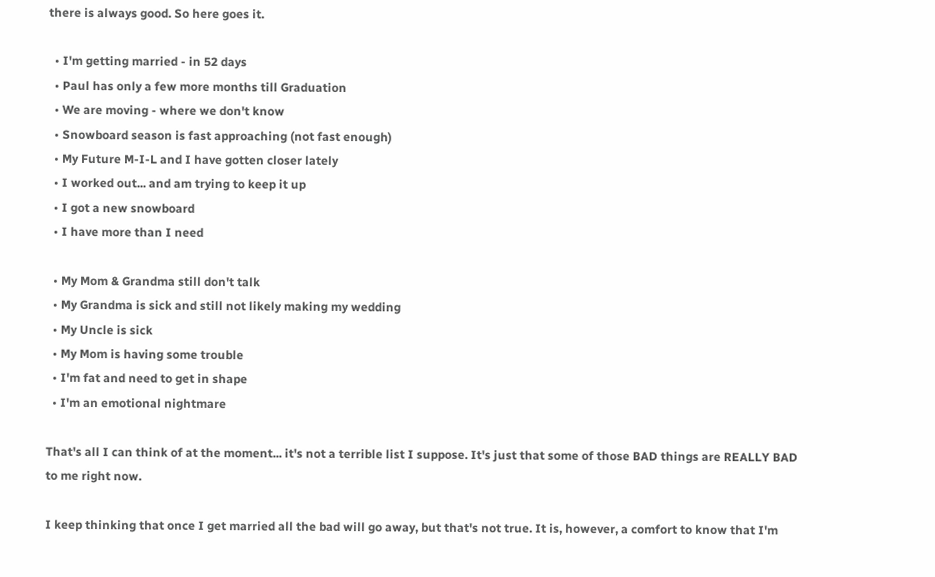there is always good. So here goes it.

  • I'm getting married - in 52 days
  • Paul has only a few more months till Graduation
  • We are moving - where we don't know
  • Snowboard season is fast approaching (not fast enough)
  • My Future M-I-L and I have gotten closer lately
  • I worked out... and am trying to keep it up
  • I got a new snowboard
  • I have more than I need

  • My Mom & Grandma still don't talk
  • My Grandma is sick and still not likely making my wedding
  • My Uncle is sick
  • My Mom is having some trouble
  • I'm fat and need to get in shape
  • I'm an emotional nightmare

That's all I can think of at the moment... it's not a terrible list I suppose. It's just that some of those BAD things are REALLY BAD to me right now.

I keep thinking that once I get married all the bad will go away, but that's not true. It is, however, a comfort to know that I'm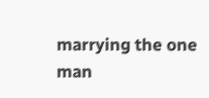marrying the one man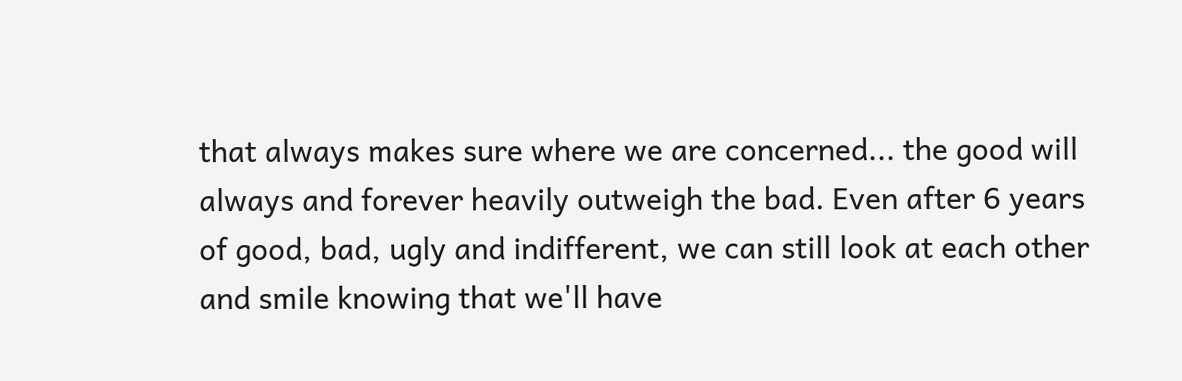that always makes sure where we are concerned... the good will always and forever heavily outweigh the bad. Even after 6 years of good, bad, ugly and indifferent, we can still look at each other and smile knowing that we'll have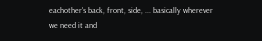eachother's back, front, side, ... basically wherever we need it and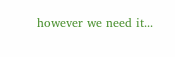however we need it...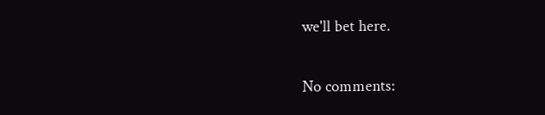we'll bet here.

No comments: